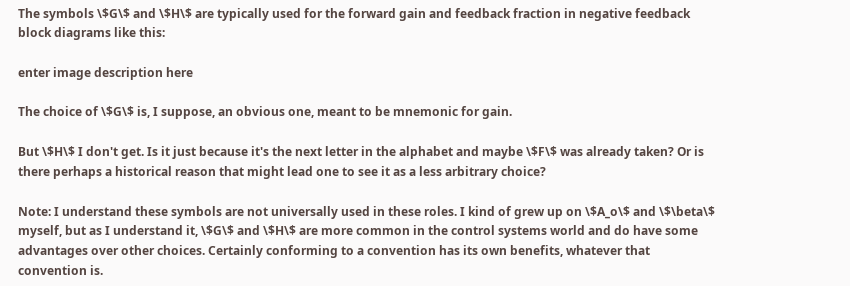The symbols \$G\$ and \$H\$ are typically used for the forward gain and feedback fraction in negative feedback block diagrams like this:

enter image description here

The choice of \$G\$ is, I suppose, an obvious one, meant to be mnemonic for gain.

But \$H\$ I don't get. Is it just because it's the next letter in the alphabet and maybe \$F\$ was already taken? Or is there perhaps a historical reason that might lead one to see it as a less arbitrary choice?

Note: I understand these symbols are not universally used in these roles. I kind of grew up on \$A_o\$ and \$\beta\$ myself, but as I understand it, \$G\$ and \$H\$ are more common in the control systems world and do have some advantages over other choices. Certainly conforming to a convention has its own benefits, whatever that convention is.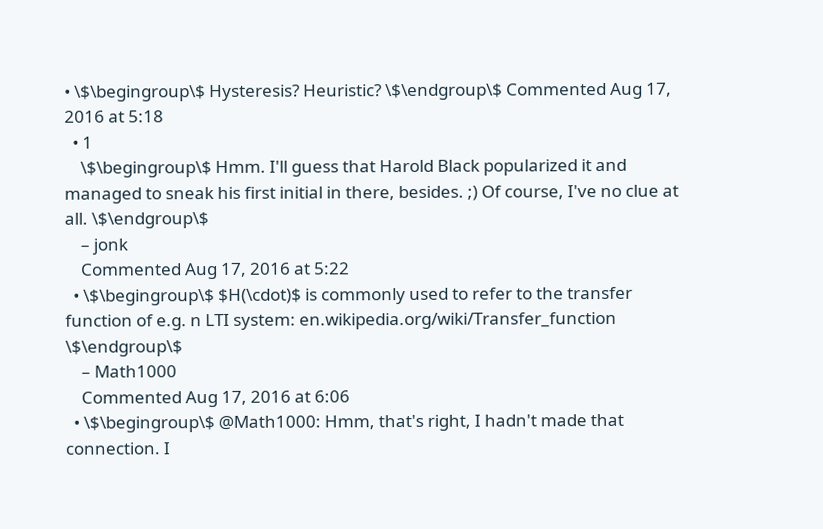• \$\begingroup\$ Hysteresis? Heuristic? \$\endgroup\$ Commented Aug 17, 2016 at 5:18
  • 1
    \$\begingroup\$ Hmm. I'll guess that Harold Black popularized it and managed to sneak his first initial in there, besides. ;) Of course, I've no clue at all. \$\endgroup\$
    – jonk
    Commented Aug 17, 2016 at 5:22
  • \$\begingroup\$ $H(\cdot)$ is commonly used to refer to the transfer function of e.g. n LTI system: en.wikipedia.org/wiki/Transfer_function \$\endgroup\$
    – Math1000
    Commented Aug 17, 2016 at 6:06
  • \$\begingroup\$ @Math1000: Hmm, that's right, I hadn't made that connection. I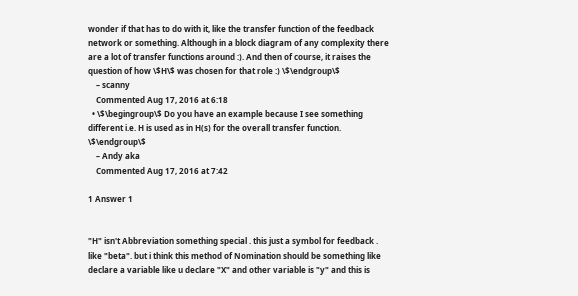wonder if that has to do with it, like the transfer function of the feedback network or something. Although in a block diagram of any complexity there are a lot of transfer functions around :). And then of course, it raises the question of how \$H\$ was chosen for that role :) \$\endgroup\$
    – scanny
    Commented Aug 17, 2016 at 6:18
  • \$\begingroup\$ Do you have an example because I see something different i.e. H is used as in H(s) for the overall transfer function. \$\endgroup\$
    – Andy aka
    Commented Aug 17, 2016 at 7:42

1 Answer 1


"H" isn't Abbreviation something special . this just a symbol for feedback . like "beta". but i think this method of Nomination should be something like declare a variable like u declare "X" and other variable is "y" and this is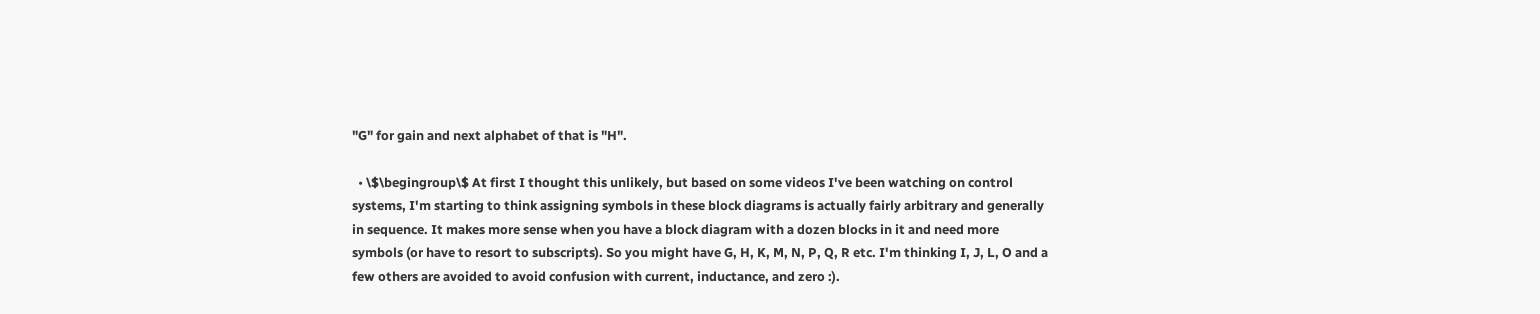"G" for gain and next alphabet of that is "H".

  • \$\begingroup\$ At first I thought this unlikely, but based on some videos I've been watching on control systems, I'm starting to think assigning symbols in these block diagrams is actually fairly arbitrary and generally in sequence. It makes more sense when you have a block diagram with a dozen blocks in it and need more symbols (or have to resort to subscripts). So you might have G, H, K, M, N, P, Q, R etc. I'm thinking I, J, L, O and a few others are avoided to avoid confusion with current, inductance, and zero :).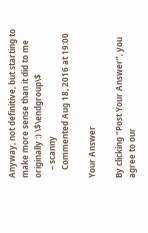Anyway, not definitive, but starting to make more sense than it did to me originally :) \$\endgroup\$
    – scanny
    Commented Aug 18, 2016 at 19:00

Your Answer

By clicking “Post Your Answer”, you agree to our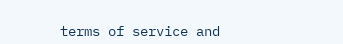terms of service and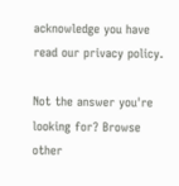acknowledge you have read our privacy policy.

Not the answer you're looking for? Browse other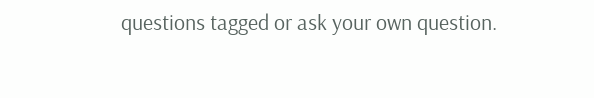questions tagged or ask your own question.